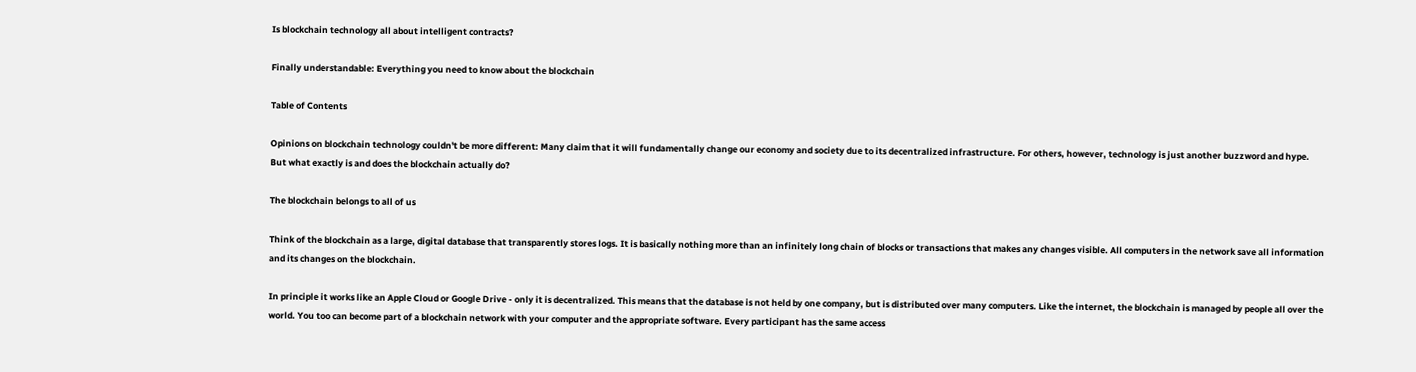Is blockchain technology all about intelligent contracts?

Finally understandable: Everything you need to know about the blockchain

Table of Contents

Opinions on blockchain technology couldn't be more different: Many claim that it will fundamentally change our economy and society due to its decentralized infrastructure. For others, however, technology is just another buzzword and hype. But what exactly is and does the blockchain actually do?

The blockchain belongs to all of us

Think of the blockchain as a large, digital database that transparently stores logs. It is basically nothing more than an infinitely long chain of blocks or transactions that makes any changes visible. All computers in the network save all information and its changes on the blockchain.

In principle it works like an Apple Cloud or Google Drive - only it is decentralized. This means that the database is not held by one company, but is distributed over many computers. Like the internet, the blockchain is managed by people all over the world. You too can become part of a blockchain network with your computer and the appropriate software. Every participant has the same access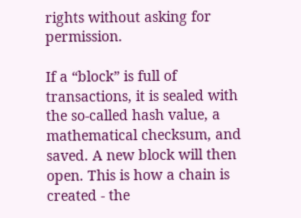rights without asking for permission.

If a “block” is full of transactions, it is sealed with the so-called hash value, a mathematical checksum, and saved. A new block will then open. This is how a chain is created - the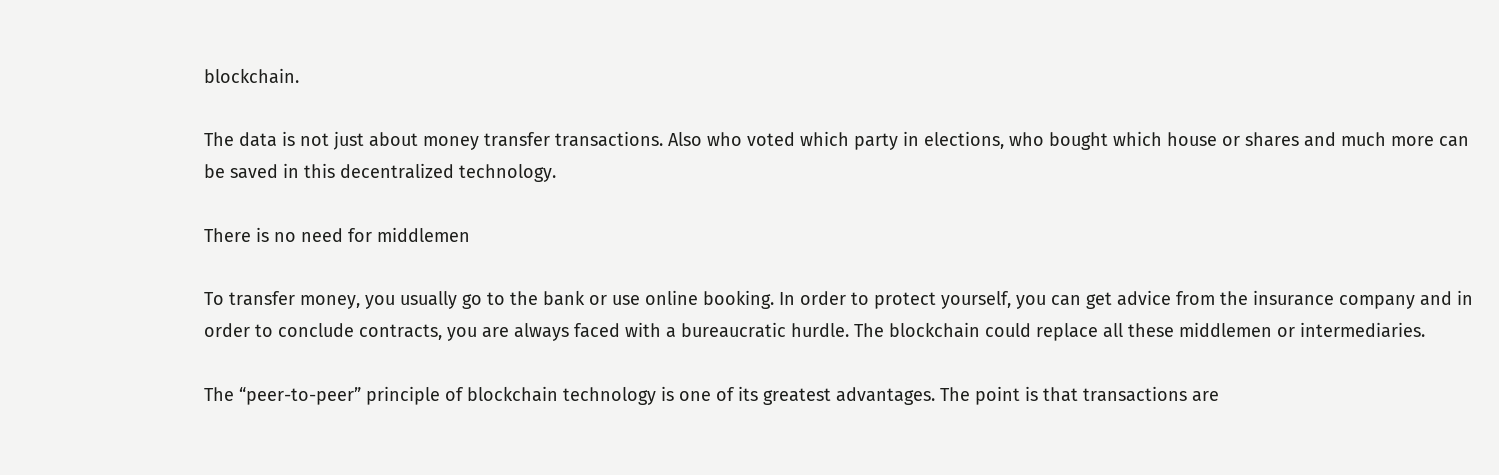blockchain.

The data is not just about money transfer transactions. Also who voted which party in elections, who bought which house or shares and much more can be saved in this decentralized technology.

There is no need for middlemen

To transfer money, you usually go to the bank or use online booking. In order to protect yourself, you can get advice from the insurance company and in order to conclude contracts, you are always faced with a bureaucratic hurdle. The blockchain could replace all these middlemen or intermediaries.

The “peer-to-peer” principle of blockchain technology is one of its greatest advantages. The point is that transactions are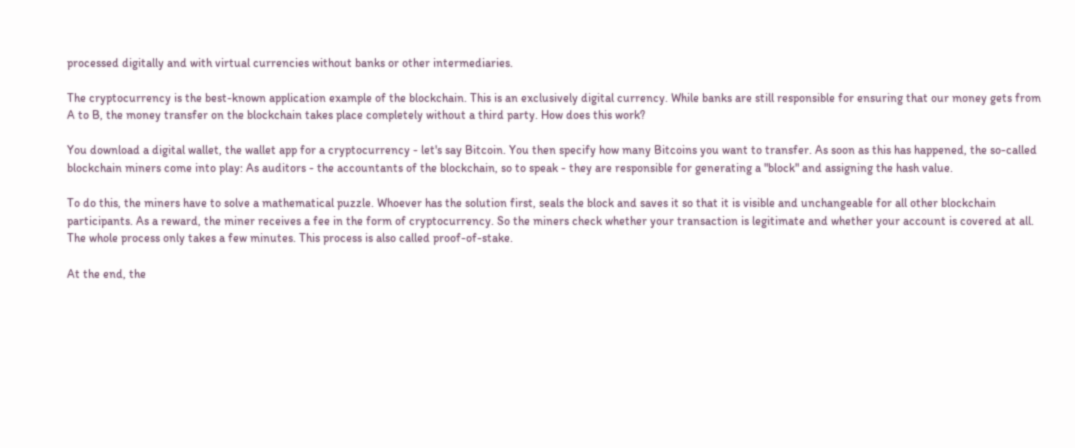processed digitally and with virtual currencies without banks or other intermediaries.

The cryptocurrency is the best-known application example of the blockchain. This is an exclusively digital currency. While banks are still responsible for ensuring that our money gets from A to B, the money transfer on the blockchain takes place completely without a third party. How does this work?

You download a digital wallet, the wallet app for a cryptocurrency - let's say Bitcoin. You then specify how many Bitcoins you want to transfer. As soon as this has happened, the so-called blockchain miners come into play: As auditors - the accountants of the blockchain, so to speak - they are responsible for generating a "block" and assigning the hash value.

To do this, the miners have to solve a mathematical puzzle. Whoever has the solution first, seals the block and saves it so that it is visible and unchangeable for all other blockchain participants. As a reward, the miner receives a fee in the form of cryptocurrency. So the miners check whether your transaction is legitimate and whether your account is covered at all. The whole process only takes a few minutes. This process is also called proof-of-stake.

At the end, the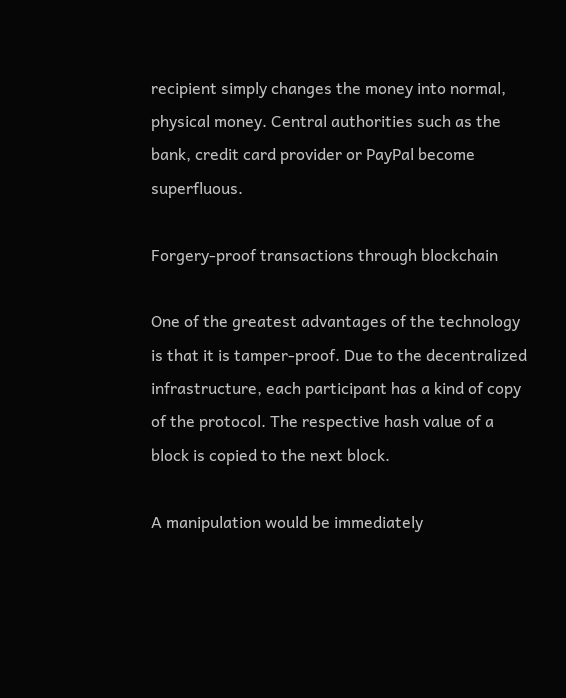recipient simply changes the money into normal, physical money. Central authorities such as the bank, credit card provider or PayPal become superfluous.

Forgery-proof transactions through blockchain

One of the greatest advantages of the technology is that it is tamper-proof. Due to the decentralized infrastructure, each participant has a kind of copy of the protocol. The respective hash value of a block is copied to the next block.

A manipulation would be immediately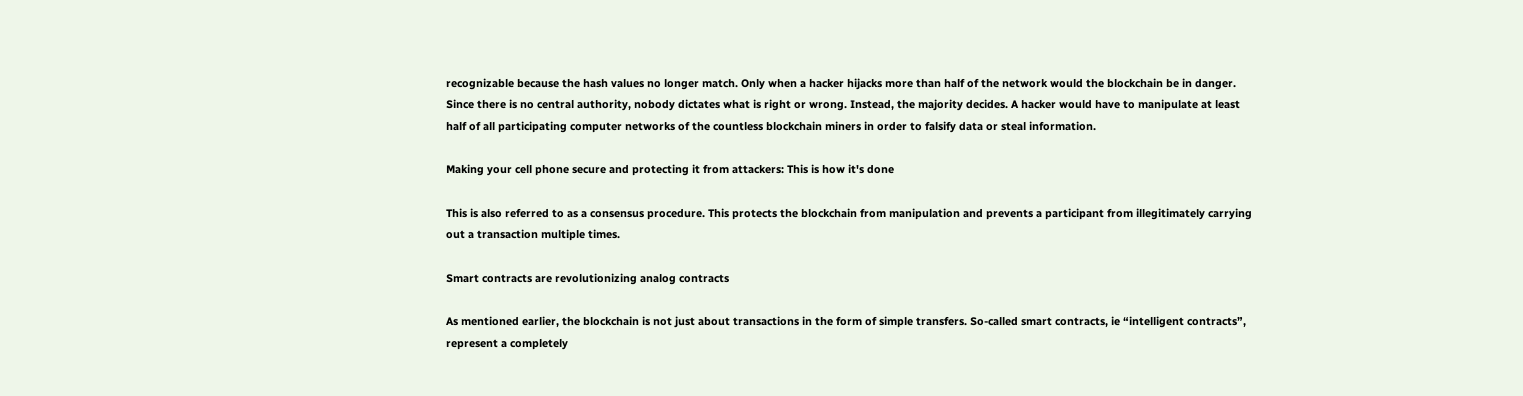recognizable because the hash values no longer match. Only when a hacker hijacks more than half of the network would the blockchain be in danger. Since there is no central authority, nobody dictates what is right or wrong. Instead, the majority decides. A hacker would have to manipulate at least half of all participating computer networks of the countless blockchain miners in order to falsify data or steal information.

Making your cell phone secure and protecting it from attackers: This is how it's done

This is also referred to as a consensus procedure. This protects the blockchain from manipulation and prevents a participant from illegitimately carrying out a transaction multiple times.

Smart contracts are revolutionizing analog contracts

As mentioned earlier, the blockchain is not just about transactions in the form of simple transfers. So-called smart contracts, ie “intelligent contracts”, represent a completely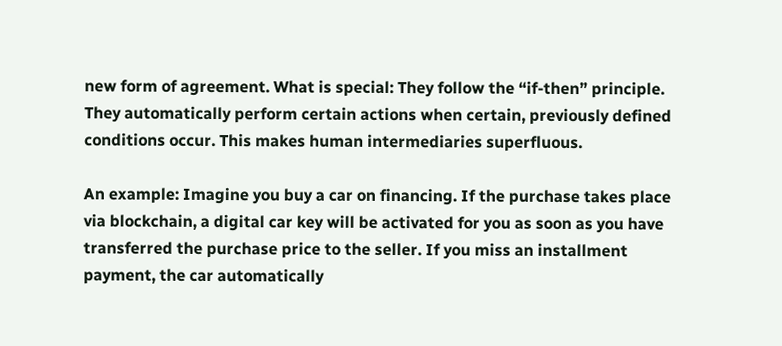new form of agreement. What is special: They follow the “if-then” principle. They automatically perform certain actions when certain, previously defined conditions occur. This makes human intermediaries superfluous.

An example: Imagine you buy a car on financing. If the purchase takes place via blockchain, a digital car key will be activated for you as soon as you have transferred the purchase price to the seller. If you miss an installment payment, the car automatically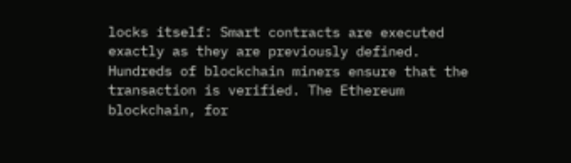locks itself: Smart contracts are executed exactly as they are previously defined. Hundreds of blockchain miners ensure that the transaction is verified. The Ethereum blockchain, for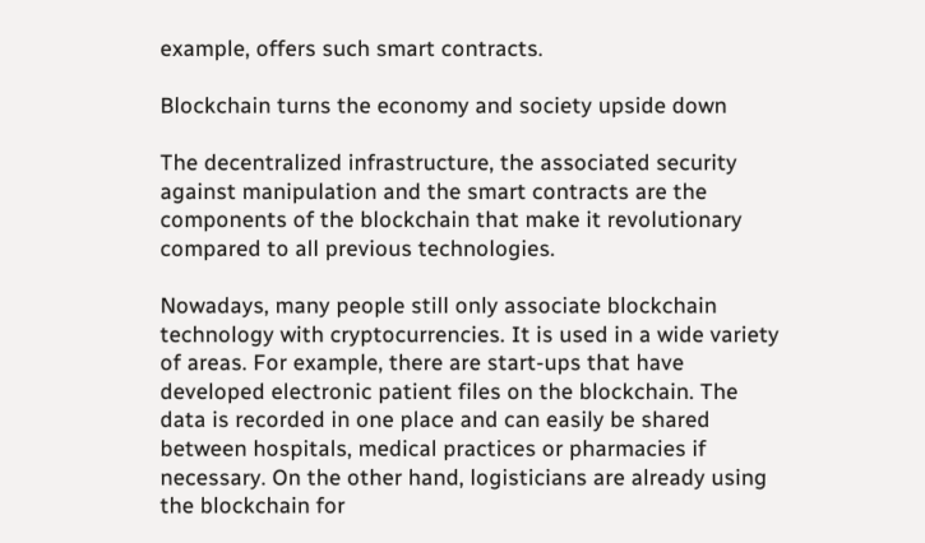example, offers such smart contracts.

Blockchain turns the economy and society upside down

The decentralized infrastructure, the associated security against manipulation and the smart contracts are the components of the blockchain that make it revolutionary compared to all previous technologies.

Nowadays, many people still only associate blockchain technology with cryptocurrencies. It is used in a wide variety of areas. For example, there are start-ups that have developed electronic patient files on the blockchain. The data is recorded in one place and can easily be shared between hospitals, medical practices or pharmacies if necessary. On the other hand, logisticians are already using the blockchain for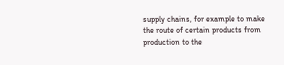supply chains, for example to make the route of certain products from production to the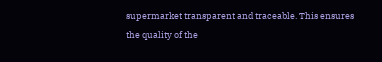supermarket transparent and traceable. This ensures the quality of the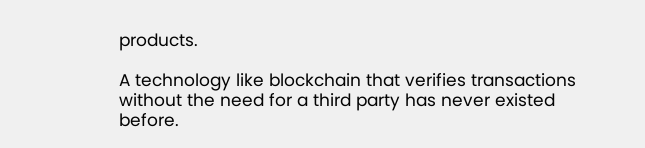products.

A technology like blockchain that verifies transactions without the need for a third party has never existed before.